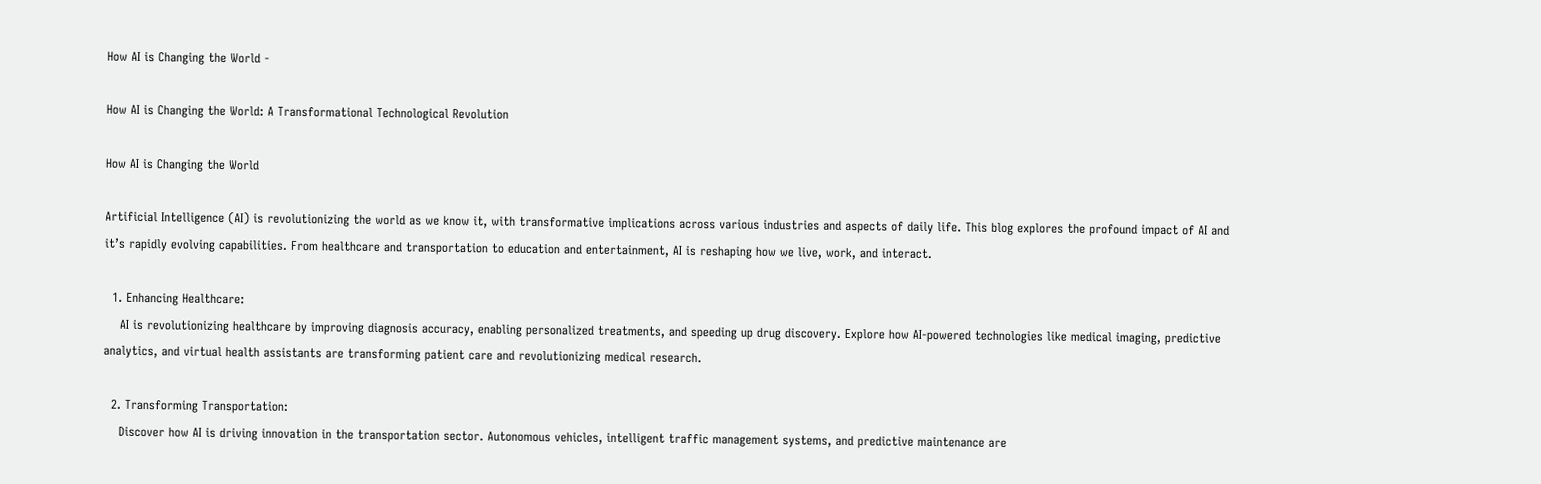How AI is Changing the World -

How AI is Changing the World: A Transformational Technological Revolution

How AI is Changing the World

Artificial Intelligence (AI) is revolutionizing the world as we know it, with transformative implications across various industries and aspects of daily life. This blog explores the profound impact of AI and it’s rapidly evolving capabilities. From healthcare and transportation to education and entertainment, AI is reshaping how we live, work, and interact.

  1. Enhancing Healthcare:
    AI is revolutionizing healthcare by improving diagnosis accuracy, enabling personalized treatments, and speeding up drug discovery. Explore how AI-powered technologies like medical imaging, predictive analytics, and virtual health assistants are transforming patient care and revolutionizing medical research.

  2. Transforming Transportation:
    Discover how AI is driving innovation in the transportation sector. Autonomous vehicles, intelligent traffic management systems, and predictive maintenance are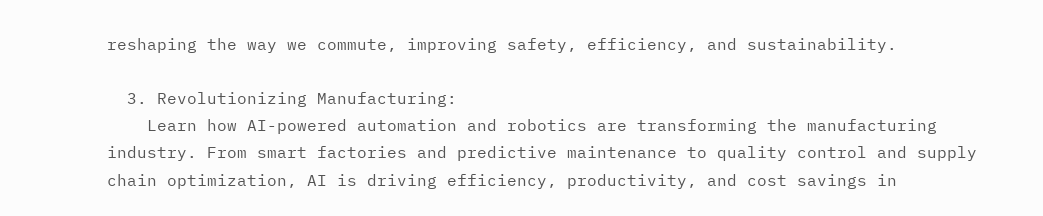reshaping the way we commute, improving safety, efficiency, and sustainability.

  3. Revolutionizing Manufacturing:
    Learn how AI-powered automation and robotics are transforming the manufacturing industry. From smart factories and predictive maintenance to quality control and supply chain optimization, AI is driving efficiency, productivity, and cost savings in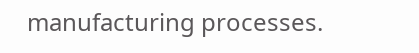manufacturing processes.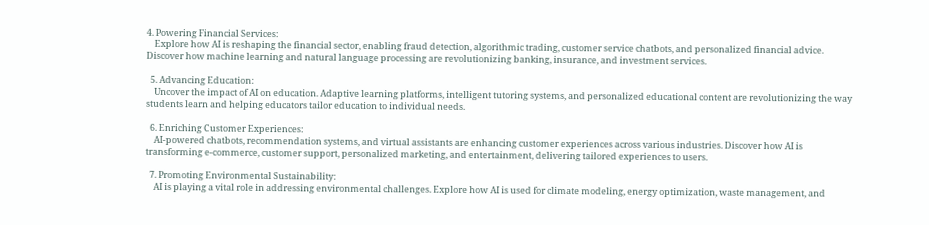4. Powering Financial Services:
    Explore how AI is reshaping the financial sector, enabling fraud detection, algorithmic trading, customer service chatbots, and personalized financial advice. Discover how machine learning and natural language processing are revolutionizing banking, insurance, and investment services.

  5. Advancing Education:
    Uncover the impact of AI on education. Adaptive learning platforms, intelligent tutoring systems, and personalized educational content are revolutionizing the way students learn and helping educators tailor education to individual needs.

  6. Enriching Customer Experiences:
    AI-powered chatbots, recommendation systems, and virtual assistants are enhancing customer experiences across various industries. Discover how AI is transforming e-commerce, customer support, personalized marketing, and entertainment, delivering tailored experiences to users.

  7. Promoting Environmental Sustainability:
    AI is playing a vital role in addressing environmental challenges. Explore how AI is used for climate modeling, energy optimization, waste management, and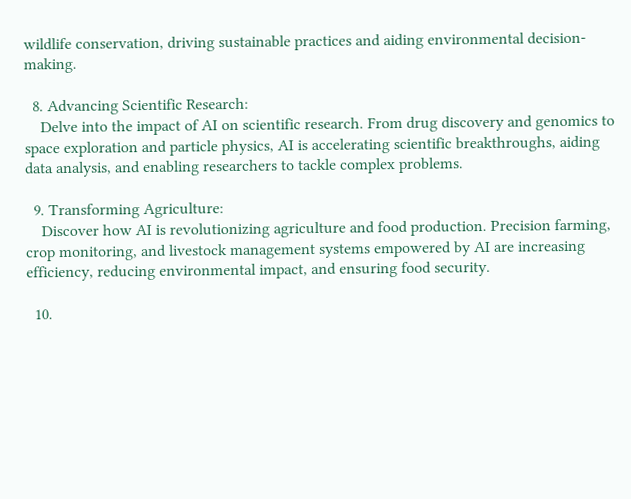wildlife conservation, driving sustainable practices and aiding environmental decision-making.

  8. Advancing Scientific Research:
    Delve into the impact of AI on scientific research. From drug discovery and genomics to space exploration and particle physics, AI is accelerating scientific breakthroughs, aiding data analysis, and enabling researchers to tackle complex problems.

  9. Transforming Agriculture:
    Discover how AI is revolutionizing agriculture and food production. Precision farming, crop monitoring, and livestock management systems empowered by AI are increasing efficiency, reducing environmental impact, and ensuring food security.

  10.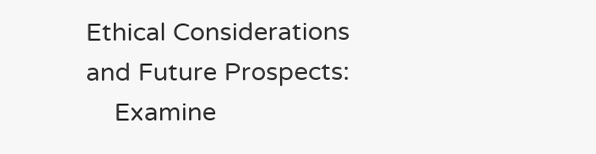Ethical Considerations and Future Prospects:
    Examine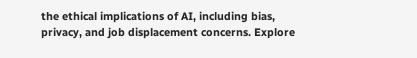the ethical implications of AI, including bias, privacy, and job displacement concerns. Explore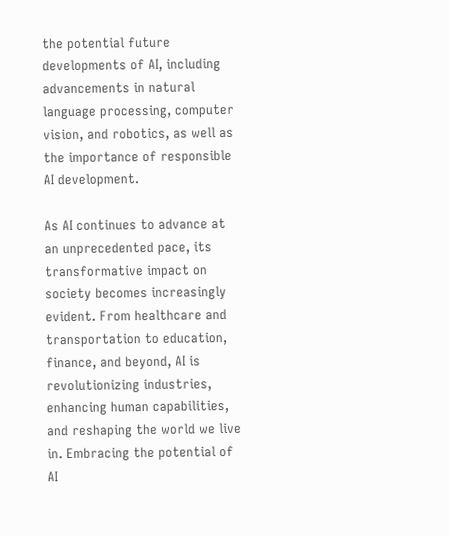the potential future developments of AI, including advancements in natural language processing, computer vision, and robotics, as well as the importance of responsible AI development.

As AI continues to advance at an unprecedented pace, its transformative impact on society becomes increasingly evident. From healthcare and transportation to education, finance, and beyond, AI is revolutionizing industries, enhancing human capabilities, and reshaping the world we live in. Embracing the potential of AI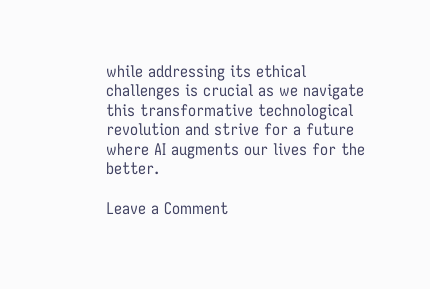while addressing its ethical challenges is crucial as we navigate this transformative technological revolution and strive for a future where AI augments our lives for the better.

Leave a Comment